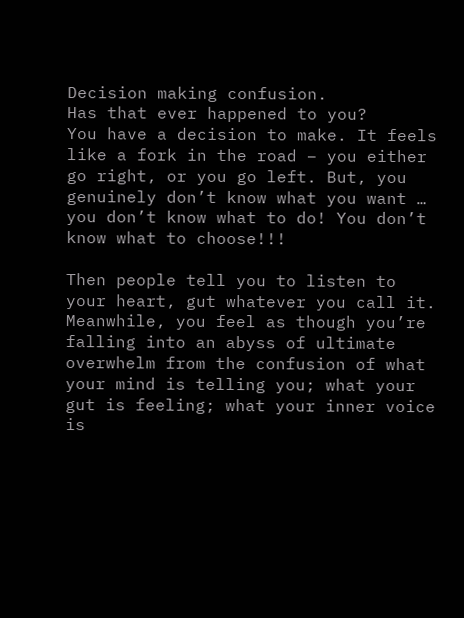Decision making confusion.
Has that ever happened to you?
You have a decision to make. It feels like a fork in the road – you either go right, or you go left. But, you genuinely don’t know what you want … you don’t know what to do! You don’t know what to choose!!!

Then people tell you to listen to your heart, gut whatever you call it.
Meanwhile, you feel as though you’re falling into an abyss of ultimate overwhelm from the confusion of what your mind is telling you; what your gut is feeling; what your inner voice is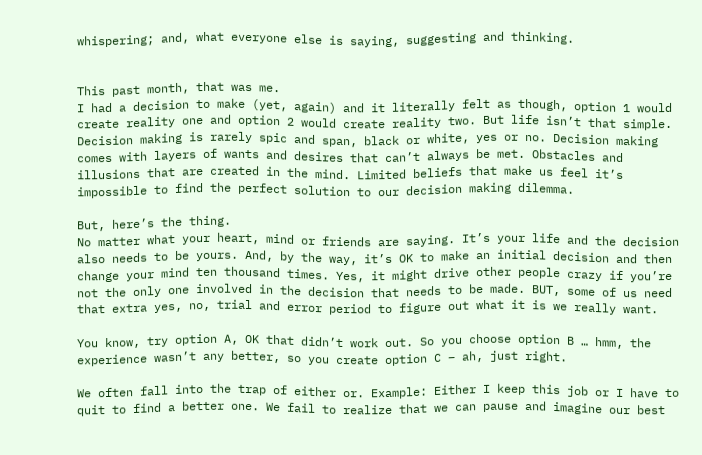whispering; and, what everyone else is saying, suggesting and thinking.


This past month, that was me.
I had a decision to make (yet, again) and it literally felt as though, option 1 would create reality one and option 2 would create reality two. But life isn’t that simple. Decision making is rarely spic and span, black or white, yes or no. Decision making comes with layers of wants and desires that can’t always be met. Obstacles and illusions that are created in the mind. Limited beliefs that make us feel it’s impossible to find the perfect solution to our decision making dilemma.

But, here’s the thing.
No matter what your heart, mind or friends are saying. It’s your life and the decision also needs to be yours. And, by the way, it’s OK to make an initial decision and then change your mind ten thousand times. Yes, it might drive other people crazy if you’re not the only one involved in the decision that needs to be made. BUT, some of us need that extra yes, no, trial and error period to figure out what it is we really want.

You know, try option A, OK that didn’t work out. So you choose option B … hmm, the experience wasn’t any better, so you create option C – ah, just right.

We often fall into the trap of either or. Example: Either I keep this job or I have to quit to find a better one. We fail to realize that we can pause and imagine our best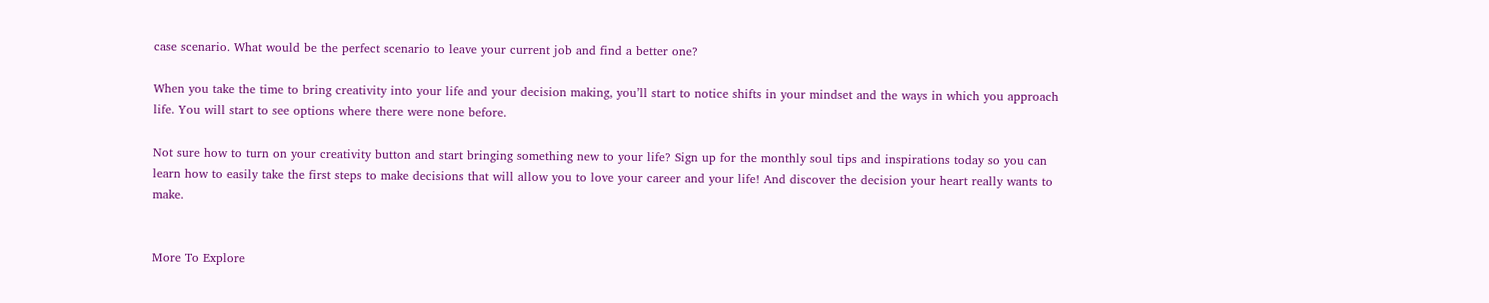case scenario. What would be the perfect scenario to leave your current job and find a better one?

When you take the time to bring creativity into your life and your decision making, you’ll start to notice shifts in your mindset and the ways in which you approach life. You will start to see options where there were none before.

Not sure how to turn on your creativity button and start bringing something new to your life? Sign up for the monthly soul tips and inspirations today so you can learn how to easily take the first steps to make decisions that will allow you to love your career and your life! And discover the decision your heart really wants to make.


More To Explore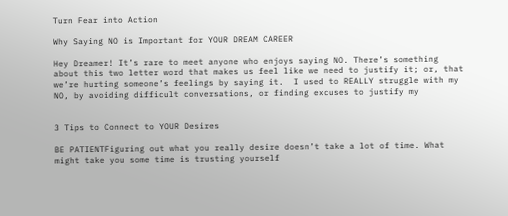Turn Fear into Action

Why Saying NO is Important for YOUR DREAM CAREER

Hey Dreamer! It’s rare to meet anyone who enjoys saying NO. There’s something about this two letter word that makes us feel like we need to justify it; or, that we’re hurting someone’s feelings by saying it.  I used to REALLY struggle with my NO, by avoiding difficult conversations, or finding excuses to justify my


3 Tips to Connect to YOUR Desires

BE PATIENTFiguring out what you really desire doesn’t take a lot of time. What might take you some time is trusting yourself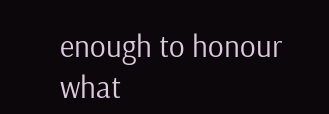enough to honour what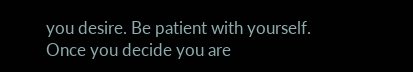you desire. Be patient with yourself. Once you decide you are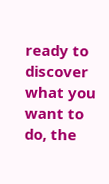ready to discover what you want to do, the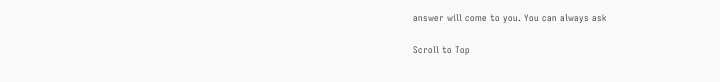answer will come to you. You can always ask

Scroll to Top